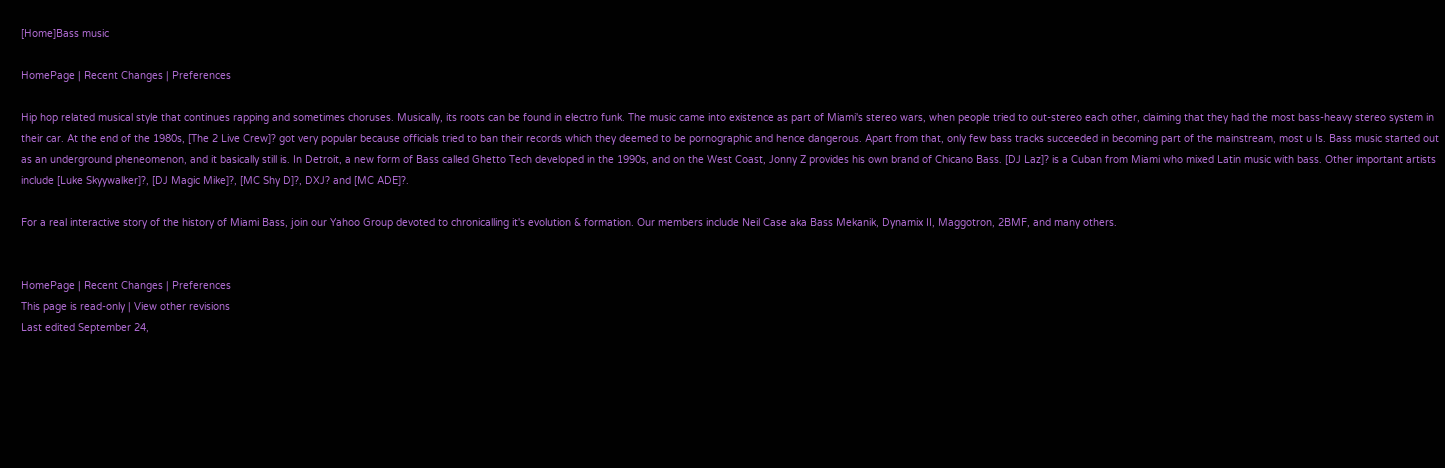[Home]Bass music

HomePage | Recent Changes | Preferences

Hip hop related musical style that continues rapping and sometimes choruses. Musically, its roots can be found in electro funk. The music came into existence as part of Miami's stereo wars, when people tried to out-stereo each other, claiming that they had the most bass-heavy stereo system in their car. At the end of the 1980s, [The 2 Live Crew]? got very popular because officials tried to ban their records which they deemed to be pornographic and hence dangerous. Apart from that, only few bass tracks succeeded in becoming part of the mainstream, most u Is. Bass music started out as an underground pheneomenon, and it basically still is. In Detroit, a new form of Bass called Ghetto Tech developed in the 1990s, and on the West Coast, Jonny Z provides his own brand of Chicano Bass. [DJ Laz]? is a Cuban from Miami who mixed Latin music with bass. Other important artists include [Luke Skyywalker]?, [DJ Magic Mike]?, [MC Shy D]?, DXJ? and [MC ADE]?.

For a real interactive story of the history of Miami Bass, join our Yahoo Group devoted to chronicalling it's evolution & formation. Our members include Neil Case aka Bass Mekanik, Dynamix II, Maggotron, 2BMF, and many others.


HomePage | Recent Changes | Preferences
This page is read-only | View other revisions
Last edited September 24,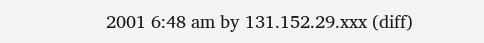2001 6:48 am by 131.152.29.xxx (diff)